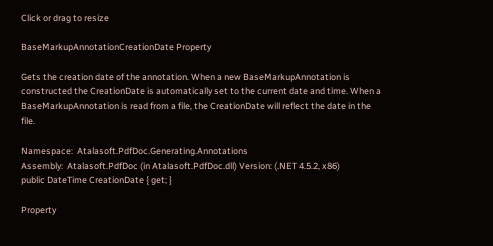Click or drag to resize

BaseMarkupAnnotationCreationDate Property

Gets the creation date of the annotation. When a new BaseMarkupAnnotation is constructed the CreationDate is automatically set to the current date and time. When a BaseMarkupAnnotation is read from a file, the CreationDate will reflect the date in the file.

Namespace:  Atalasoft.PdfDoc.Generating.Annotations
Assembly:  Atalasoft.PdfDoc (in Atalasoft.PdfDoc.dll) Version: (.NET 4.5.2, x86)
public DateTime CreationDate { get; }

Property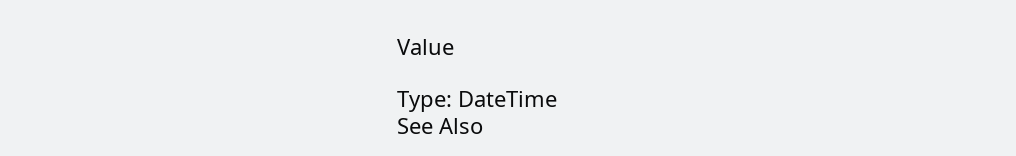Value

Type: DateTime
See Also